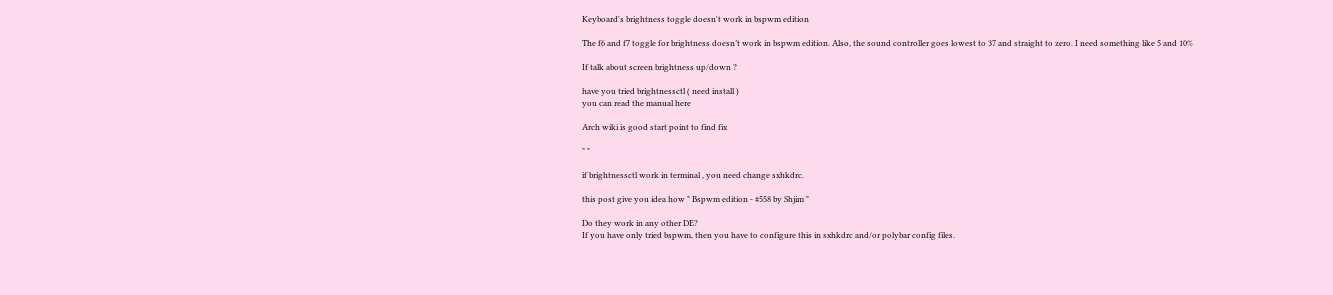Keyboard's brightness toggle doesn't work in bspwm edition

The f6 and f7 toggle for brightness doesn’t work in bspwm edition. Also, the sound controller goes lowest to 37 and straight to zero. I need something like 5 and 10%

If talk about screen brightness up/down ?

have you tried brightnessctl ( need install )
you can read the manual here

Arch wiki is good start point to find fix

" "

if brightnessctl work in terminal , you need change sxhkdrc.

this post give you idea how " Bspwm edition - #558 by Shjim "

Do they work in any other DE?
If you have only tried bspwm, then you have to configure this in sxhkdrc and/or polybar config files.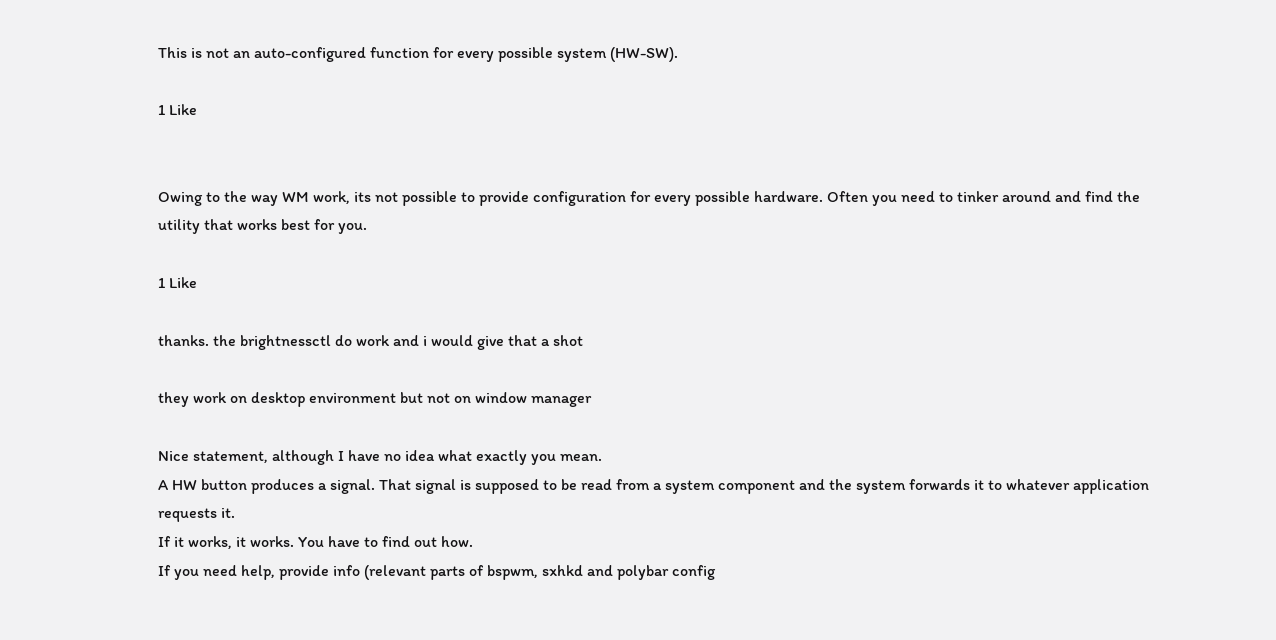This is not an auto-configured function for every possible system (HW-SW).

1 Like


Owing to the way WM work, its not possible to provide configuration for every possible hardware. Often you need to tinker around and find the utility that works best for you.

1 Like

thanks. the brightnessctl do work and i would give that a shot

they work on desktop environment but not on window manager

Nice statement, although I have no idea what exactly you mean.
A HW button produces a signal. That signal is supposed to be read from a system component and the system forwards it to whatever application requests it.
If it works, it works. You have to find out how.
If you need help, provide info (relevant parts of bspwm, sxhkd and polybar config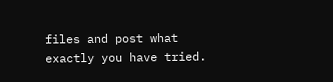files and post what exactly you have tried.